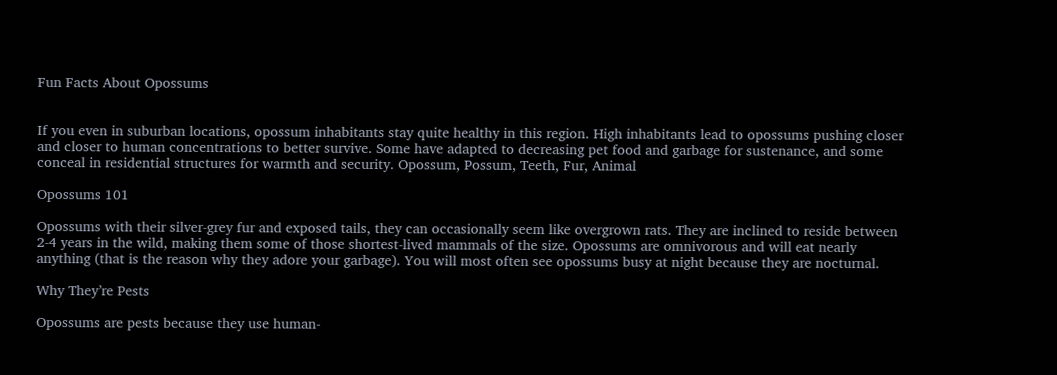Fun Facts About Opossums


If you even in suburban locations, opossum inhabitants stay quite healthy in this region. High inhabitants lead to opossums pushing closer and closer to human concentrations to better survive. Some have adapted to decreasing pet food and garbage for sustenance, and some conceal in residential structures for warmth and security. Opossum, Possum, Teeth, Fur, Animal

Opossums 101

Opossums with their silver-grey fur and exposed tails, they can occasionally seem like overgrown rats. They are inclined to reside between 2-4 years in the wild, making them some of those shortest-lived mammals of the size. Opossums are omnivorous and will eat nearly anything (that is the reason why they adore your garbage). You will most often see opossums busy at night because they are nocturnal.

Why They’re Pests

Opossums are pests because they use human-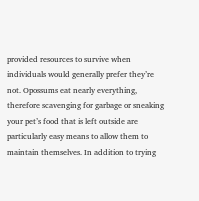provided resources to survive when individuals would generally prefer they’re not. Opossums eat nearly everything, therefore scavenging for garbage or sneaking your pet’s food that is left outside are particularly easy means to allow them to maintain themselves. In addition to trying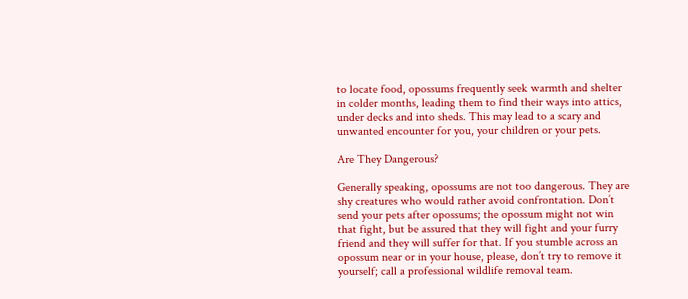to locate food, opossums frequently seek warmth and shelter in colder months, leading them to find their ways into attics, under decks and into sheds. This may lead to a scary and unwanted encounter for you, your children or your pets.

Are They Dangerous?

Generally speaking, opossums are not too dangerous. They are shy creatures who would rather avoid confrontation. Don’t send your pets after opossums; the opossum might not win that fight, but be assured that they will fight and your furry friend and they will suffer for that. If you stumble across an opossum near or in your house, please, don’t try to remove it yourself; call a professional wildlife removal team.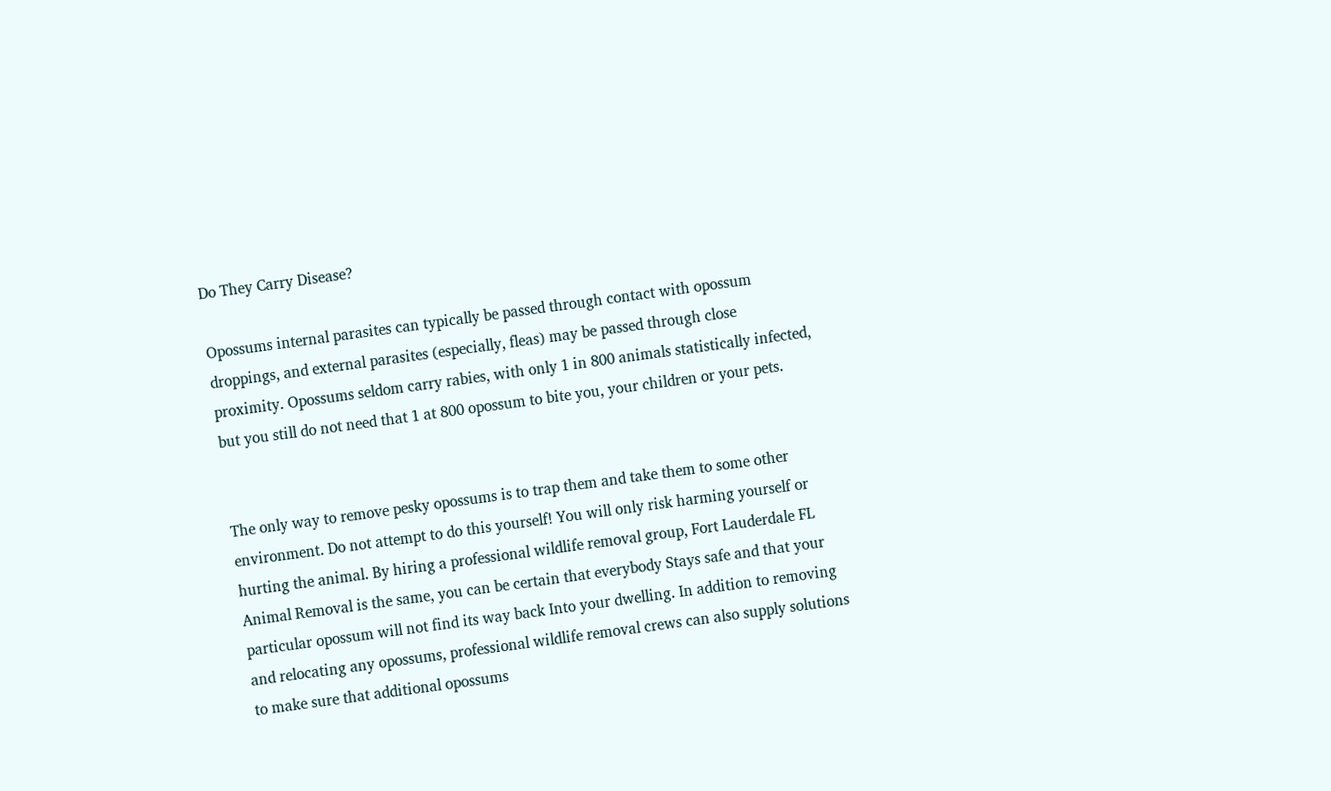Do They Carry Disease?

Opossums internal parasites can typically be passed through contact with opossum droppings, and external parasites (especially, fleas) may be passed through close proximity. Opossums seldom carry rabies, with only 1 in 800 animals statistically infected, but you still do not need that 1 at 800 opossum to bite you, your children or your pets.


The only way to remove pesky opossums is to trap them and take them to some other environment. Do not attempt to do this yourself! You will only risk harming yourself or hurting the animal. By hiring a professional wildlife removal group, Fort Lauderdale FL Animal Removal is the same, you can be certain that everybody Stays safe and that your particular opossum will not find its way back Into your dwelling. In addition to removing and relocating any opossums, professional wildlife removal crews can also supply solutions to make sure that additional opossums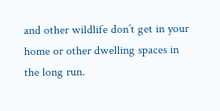and other wildlife don’t get in your home or other dwelling spaces in the long run.